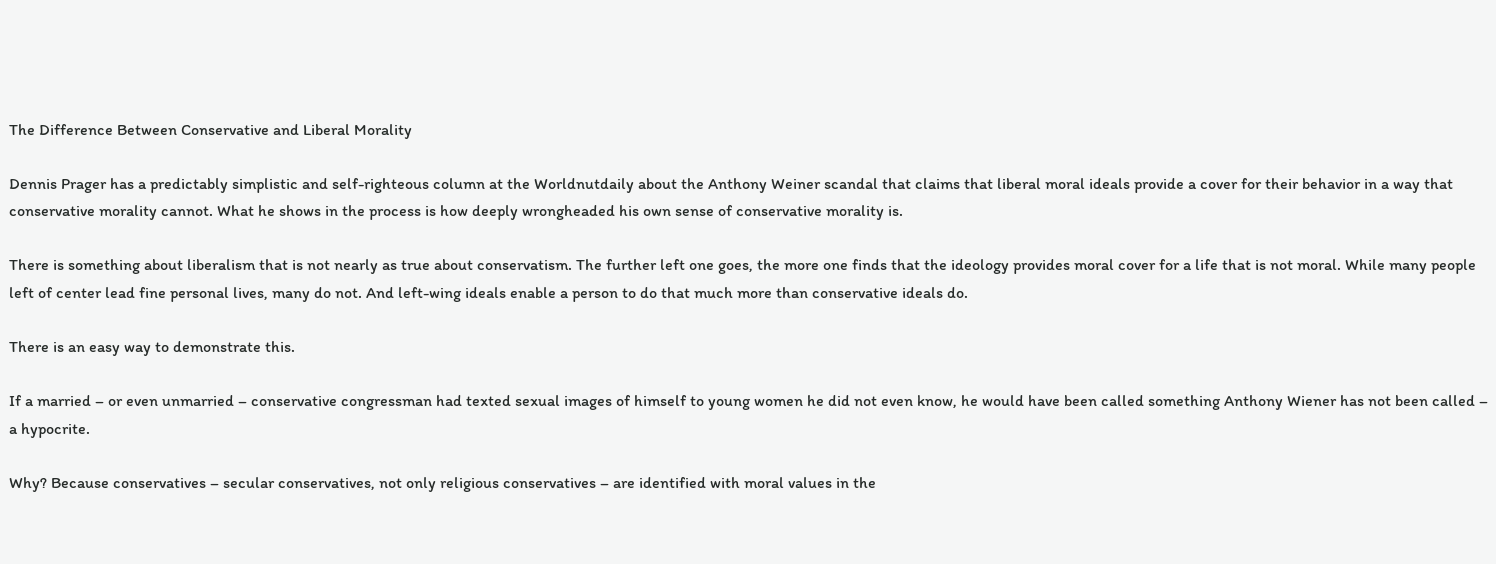The Difference Between Conservative and Liberal Morality

Dennis Prager has a predictably simplistic and self-righteous column at the Worldnutdaily about the Anthony Weiner scandal that claims that liberal moral ideals provide a cover for their behavior in a way that conservative morality cannot. What he shows in the process is how deeply wrongheaded his own sense of conservative morality is.

There is something about liberalism that is not nearly as true about conservatism. The further left one goes, the more one finds that the ideology provides moral cover for a life that is not moral. While many people left of center lead fine personal lives, many do not. And left-wing ideals enable a person to do that much more than conservative ideals do.

There is an easy way to demonstrate this.

If a married – or even unmarried – conservative congressman had texted sexual images of himself to young women he did not even know, he would have been called something Anthony Wiener has not been called – a hypocrite.

Why? Because conservatives – secular conservatives, not only religious conservatives – are identified with moral values in the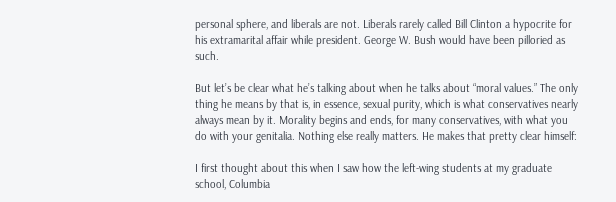personal sphere, and liberals are not. Liberals rarely called Bill Clinton a hypocrite for his extramarital affair while president. George W. Bush would have been pilloried as such.

But let’s be clear what he’s talking about when he talks about “moral values.” The only thing he means by that is, in essence, sexual purity, which is what conservatives nearly always mean by it. Morality begins and ends, for many conservatives, with what you do with your genitalia. Nothing else really matters. He makes that pretty clear himself:

I first thought about this when I saw how the left-wing students at my graduate school, Columbia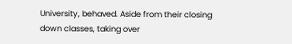University, behaved. Aside from their closing down classes, taking over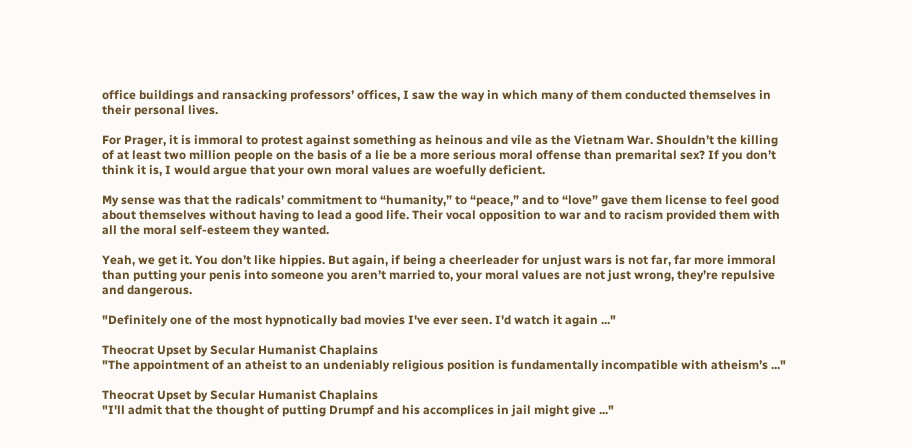office buildings and ransacking professors’ offices, I saw the way in which many of them conducted themselves in their personal lives.

For Prager, it is immoral to protest against something as heinous and vile as the Vietnam War. Shouldn’t the killing of at least two million people on the basis of a lie be a more serious moral offense than premarital sex? If you don’t think it is, I would argue that your own moral values are woefully deficient.

My sense was that the radicals’ commitment to “humanity,” to “peace,” and to “love” gave them license to feel good about themselves without having to lead a good life. Their vocal opposition to war and to racism provided them with all the moral self-esteem they wanted.

Yeah, we get it. You don’t like hippies. But again, if being a cheerleader for unjust wars is not far, far more immoral than putting your penis into someone you aren’t married to, your moral values are not just wrong, they’re repulsive and dangerous.

"Definitely one of the most hypnotically bad movies I've ever seen. I'd watch it again ..."

Theocrat Upset by Secular Humanist Chaplains
"The appointment of an atheist to an undeniably religious position is fundamentally incompatible with atheism’s ..."

Theocrat Upset by Secular Humanist Chaplains
"I'll admit that the thought of putting Drumpf and his accomplices in jail might give ..."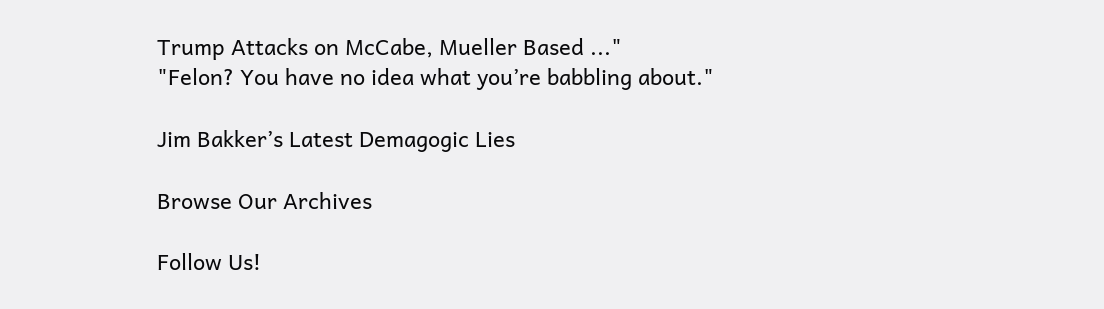Trump Attacks on McCabe, Mueller Based ..."
"Felon? You have no idea what you’re babbling about."

Jim Bakker’s Latest Demagogic Lies

Browse Our Archives

Follow Us!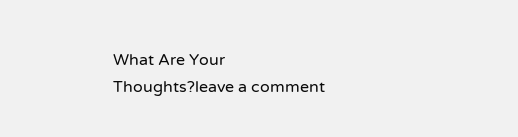What Are Your Thoughts?leave a comment